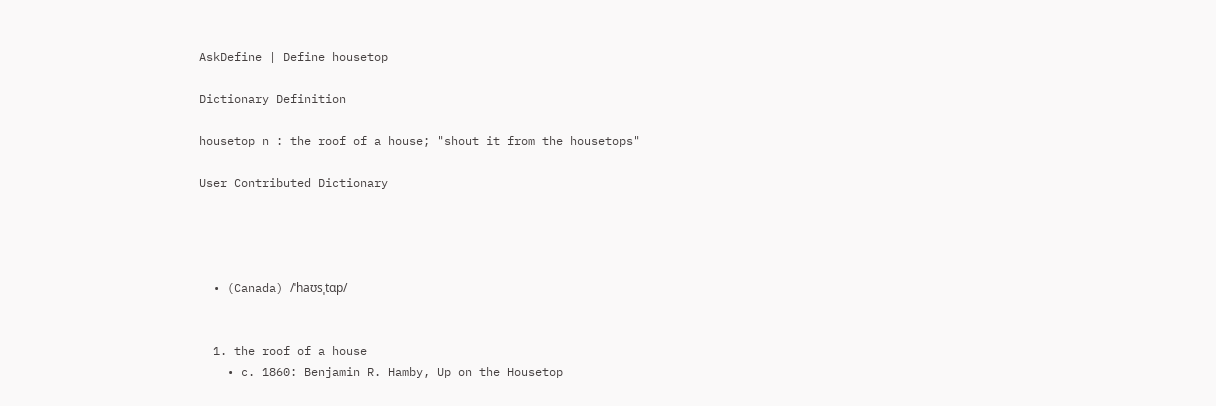AskDefine | Define housetop

Dictionary Definition

housetop n : the roof of a house; "shout it from the housetops"

User Contributed Dictionary




  • (Canada) /ˈhaʊsˌtɑp/


  1. the roof of a house
    • c. 1860: Benjamin R. Hamby, Up on the Housetop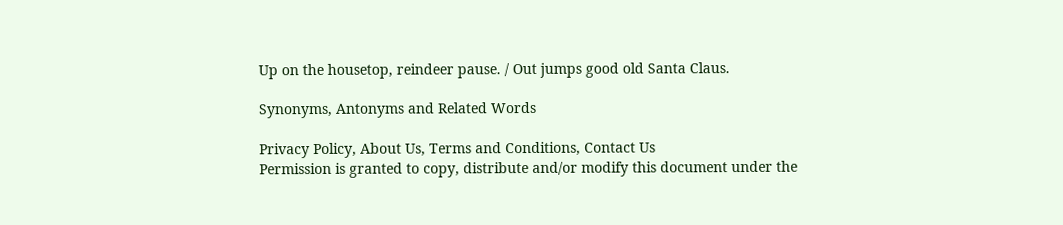Up on the housetop, reindeer pause. / Out jumps good old Santa Claus.

Synonyms, Antonyms and Related Words

Privacy Policy, About Us, Terms and Conditions, Contact Us
Permission is granted to copy, distribute and/or modify this document under the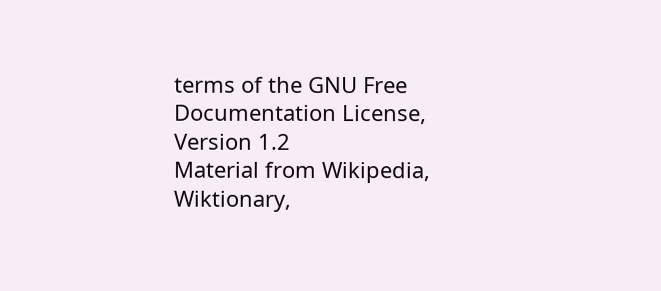terms of the GNU Free Documentation License, Version 1.2
Material from Wikipedia, Wiktionary,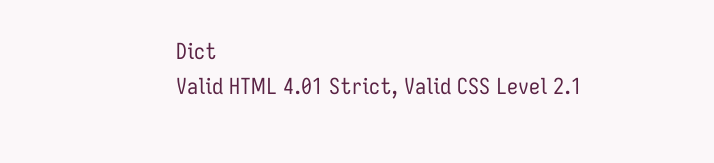Dict
Valid HTML 4.01 Strict, Valid CSS Level 2.1